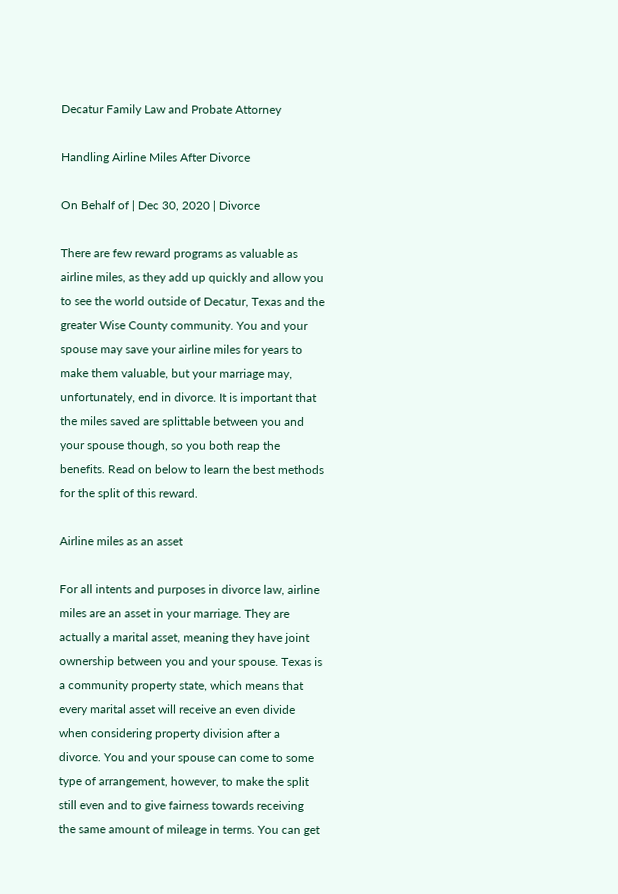Decatur Family Law and Probate Attorney

Handling Airline Miles After Divorce

On Behalf of | Dec 30, 2020 | Divorce

There are few reward programs as valuable as airline miles, as they add up quickly and allow you to see the world outside of Decatur, Texas and the greater Wise County community. You and your spouse may save your airline miles for years to make them valuable, but your marriage may, unfortunately, end in divorce. It is important that the miles saved are splittable between you and your spouse though, so you both reap the benefits. Read on below to learn the best methods for the split of this reward.

Airline miles as an asset

For all intents and purposes in divorce law, airline miles are an asset in your marriage. They are actually a marital asset, meaning they have joint ownership between you and your spouse. Texas is a community property state, which means that every marital asset will receive an even divide when considering property division after a divorce. You and your spouse can come to some type of arrangement, however, to make the split still even and to give fairness towards receiving the same amount of mileage in terms. You can get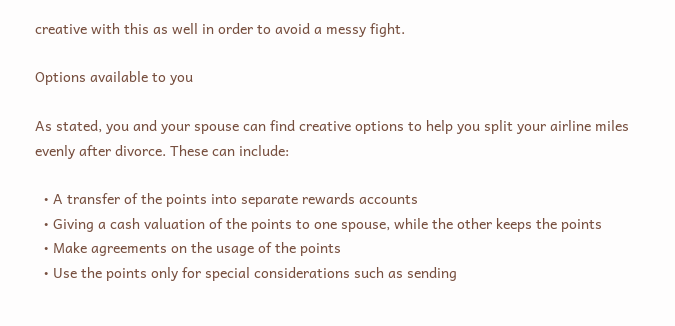creative with this as well in order to avoid a messy fight.

Options available to you

As stated, you and your spouse can find creative options to help you split your airline miles evenly after divorce. These can include:

  • A transfer of the points into separate rewards accounts
  • Giving a cash valuation of the points to one spouse, while the other keeps the points
  • Make agreements on the usage of the points
  • Use the points only for special considerations such as sending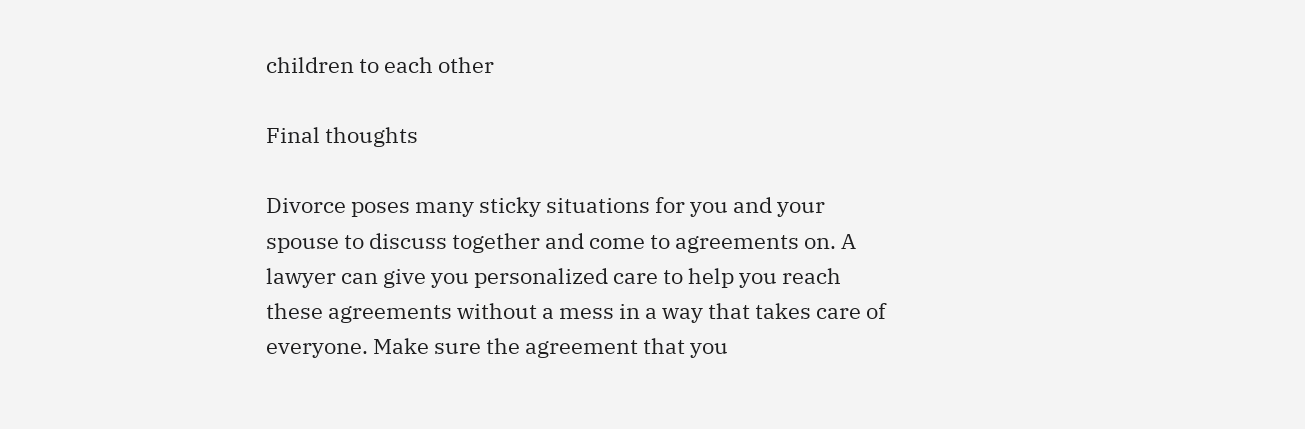children to each other

Final thoughts

Divorce poses many sticky situations for you and your spouse to discuss together and come to agreements on. A lawyer can give you personalized care to help you reach these agreements without a mess in a way that takes care of everyone. Make sure the agreement that you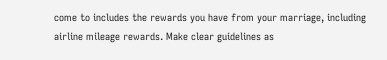come to includes the rewards you have from your marriage, including airline mileage rewards. Make clear guidelines as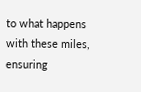to what happens with these miles, ensuring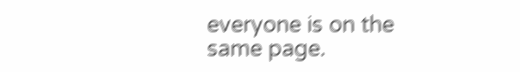everyone is on the same page.